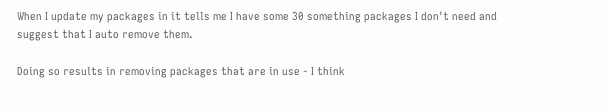When I update my packages in it tells me I have some 30 something packages I don't need and suggest that I auto remove them.

Doing so results in removing packages that are in use - I think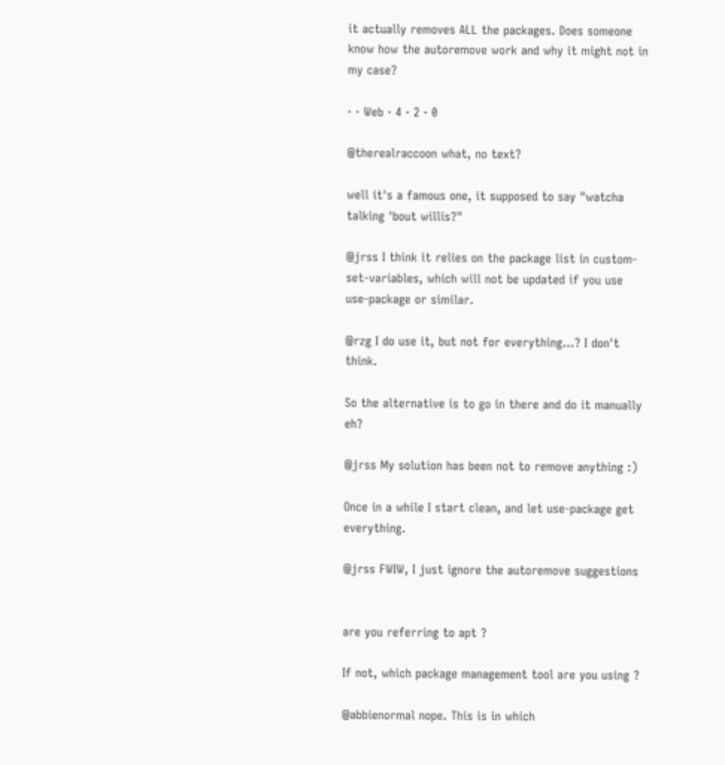it actually removes ALL the packages. Does someone know how the autoremove work and why it might not in my case?

· · Web · 4 · 2 · 0

@therealraccoon what, no text?

well it's a famous one, it supposed to say "watcha talking 'bout willis?"

@jrss I think it relies on the package list in custom-set-variables, which will not be updated if you use use-package or similar.

@rzg I do use it, but not for everything...? I don't think.

So the alternative is to go in there and do it manually eh?

@jrss My solution has been not to remove anything :)

Once in a while I start clean, and let use-package get everything.

@jrss FWIW, I just ignore the autoremove suggestions


are you referring to apt ?

If not, which package management tool are you using ?

@abbienormal nope. This is in which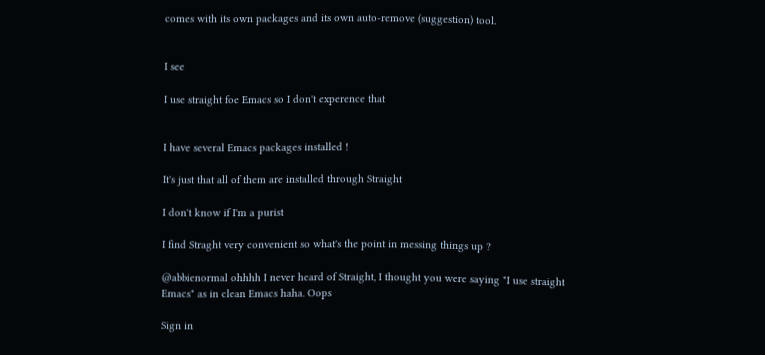comes with its own packages and its own auto-remove (suggestion) tool.


I see

I use straight foe Emacs so I don't experence that


I have several Emacs packages installed !

It's just that all of them are installed through Straight

I don't know if I'm a purist

I find Straght very convenient so what's the point in messing things up ?

@abbienormal ohhhh I never heard of Straight, I thought you were saying "I use straight Emacs" as in clean Emacs haha. Oops

Sign in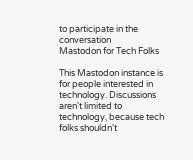to participate in the conversation
Mastodon for Tech Folks

This Mastodon instance is for people interested in technology. Discussions aren't limited to technology, because tech folks shouldn't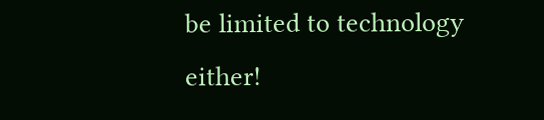be limited to technology either!